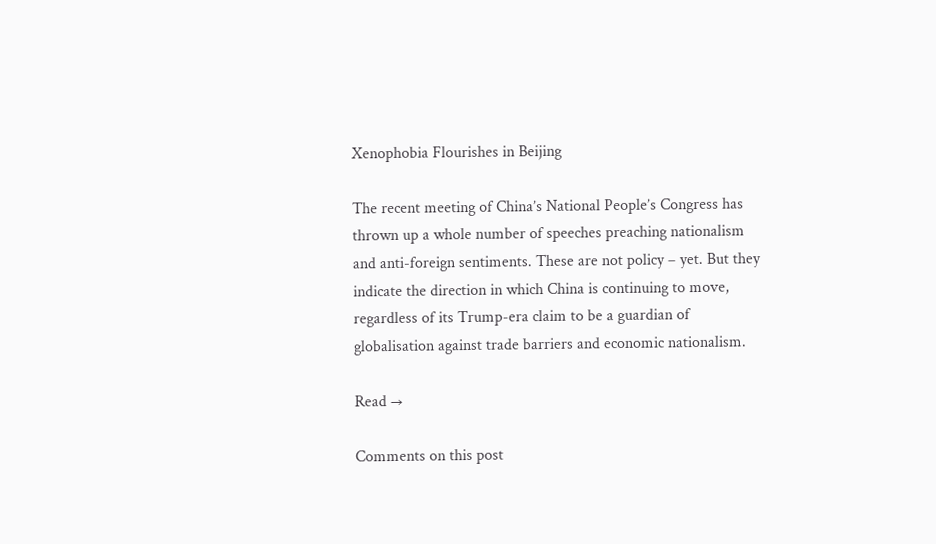Xenophobia Flourishes in Beijing

The recent meeting of China’s National People’s Congress has thrown up a whole number of speeches preaching nationalism and anti-foreign sentiments. These are not policy – yet. But they indicate the direction in which China is continuing to move, regardless of its Trump-era claim to be a guardian of globalisation against trade barriers and economic nationalism.

Read →

Comments on this post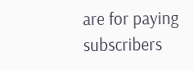are for paying subscribers